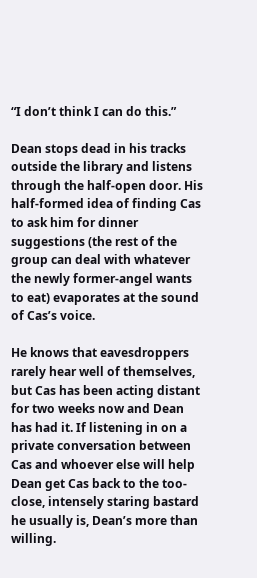“I don’t think I can do this.”

Dean stops dead in his tracks outside the library and listens through the half-open door. His half-formed idea of finding Cas to ask him for dinner suggestions (the rest of the group can deal with whatever the newly former-angel wants to eat) evaporates at the sound of Cas’s voice.

He knows that eavesdroppers rarely hear well of themselves, but Cas has been acting distant for two weeks now and Dean has had it. If listening in on a private conversation between Cas and whoever else will help Dean get Cas back to the too-close, intensely staring bastard he usually is, Dean’s more than willing.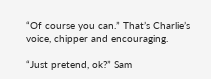“Of course you can.” That’s Charlie’s voice, chipper and encouraging.

“Just pretend, ok?” Sam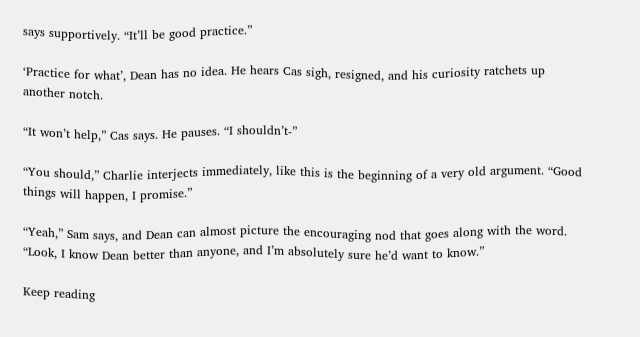says supportively. “It’ll be good practice.”

‘Practice for what’, Dean has no idea. He hears Cas sigh, resigned, and his curiosity ratchets up another notch.

“It won’t help,” Cas says. He pauses. “I shouldn’t-”

“You should,” Charlie interjects immediately, like this is the beginning of a very old argument. “Good things will happen, I promise.”

“Yeah,” Sam says, and Dean can almost picture the encouraging nod that goes along with the word. “Look, I know Dean better than anyone, and I’m absolutely sure he’d want to know.”

Keep reading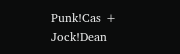Punk!Cas + Jock!Dean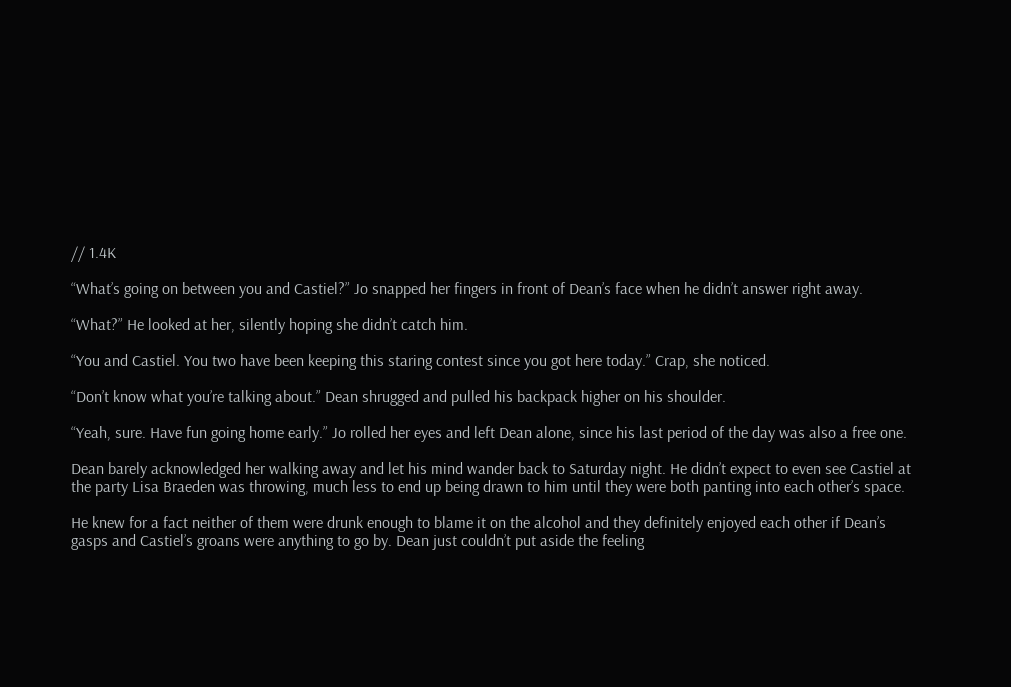// 1.4K

“What’s going on between you and Castiel?” Jo snapped her fingers in front of Dean’s face when he didn’t answer right away.

“What?” He looked at her, silently hoping she didn’t catch him.

“You and Castiel. You two have been keeping this staring contest since you got here today.” Crap, she noticed.

“Don’t know what you’re talking about.” Dean shrugged and pulled his backpack higher on his shoulder.

“Yeah, sure. Have fun going home early.” Jo rolled her eyes and left Dean alone, since his last period of the day was also a free one.

Dean barely acknowledged her walking away and let his mind wander back to Saturday night. He didn’t expect to even see Castiel at the party Lisa Braeden was throwing, much less to end up being drawn to him until they were both panting into each other’s space.

He knew for a fact neither of them were drunk enough to blame it on the alcohol and they definitely enjoyed each other if Dean’s gasps and Castiel’s groans were anything to go by. Dean just couldn’t put aside the feeling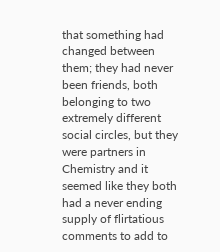that something had changed between them; they had never been friends, both belonging to two extremely different social circles, but they were partners in Chemistry and it seemed like they both had a never ending supply of flirtatious comments to add to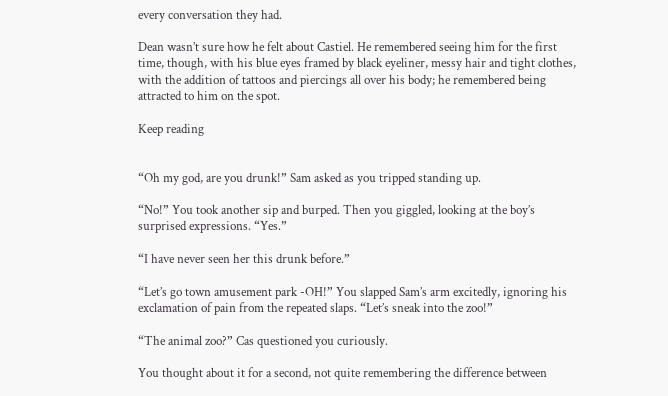every conversation they had.

Dean wasn’t sure how he felt about Castiel. He remembered seeing him for the first time, though, with his blue eyes framed by black eyeliner, messy hair and tight clothes, with the addition of tattoos and piercings all over his body; he remembered being attracted to him on the spot.

Keep reading


“Oh my god, are you drunk!” Sam asked as you tripped standing up.

“No!” You took another sip and burped. Then you giggled, looking at the boy’s surprised expressions. “Yes.”

“I have never seen her this drunk before.”

“Let’s go town amusement park -OH!” You slapped Sam’s arm excitedly, ignoring his exclamation of pain from the repeated slaps. “Let’s sneak into the zoo!”

“The animal zoo?” Cas questioned you curiously.

You thought about it for a second, not quite remembering the difference between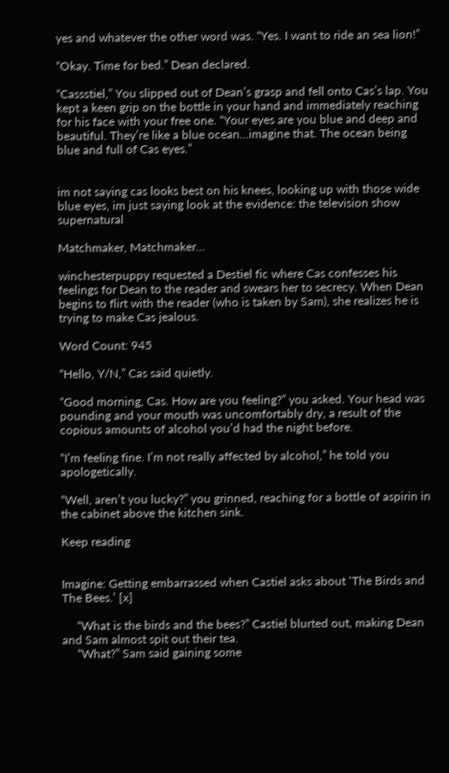yes and whatever the other word was. “Yes. I want to ride an sea lion!”

“Okay. Time for bed.” Dean declared.

“Cassstiel,” You slipped out of Dean’s grasp and fell onto Cas’s lap. You kept a keen grip on the bottle in your hand and immediately reaching for his face with your free one. “Your eyes are you blue and deep and beautiful. They’re like a blue ocean…imagine that. The ocean being blue and full of Cas eyes.”


im not saying cas looks best on his knees, looking up with those wide blue eyes, im just saying look at the evidence: the television show supernatural

Matchmaker, Matchmaker...

winchesterpuppy requested a Destiel fic where Cas confesses his feelings for Dean to the reader and swears her to secrecy. When Dean begins to flirt with the reader (who is taken by Sam), she realizes he is trying to make Cas jealous.

Word Count: 945

“Hello, Y/N,” Cas said quietly.

“Good morning, Cas. How are you feeling?” you asked. Your head was pounding and your mouth was uncomfortably dry, a result of the copious amounts of alcohol you’d had the night before.

“I’m feeling fine. I’m not really affected by alcohol,” he told you apologetically.

“Well, aren’t you lucky?” you grinned, reaching for a bottle of aspirin in the cabinet above the kitchen sink.

Keep reading


Imagine: Getting embarrassed when Castiel asks about ‘The Birds and The Bees.’ [x]

     “What is the birds and the bees?” Castiel blurted out, making Dean and Sam almost spit out their tea.
     “What?” Sam said gaining some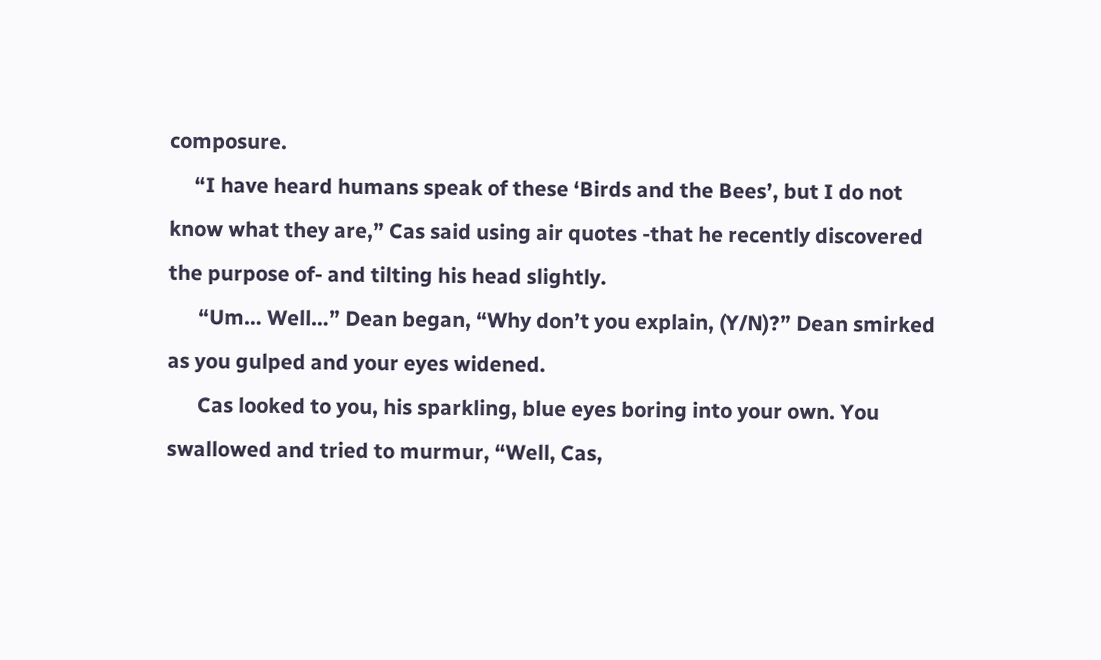composure.
     “I have heard humans speak of these ‘Birds and the Bees’, but I do not know what they are,” Cas said using air quotes -that he recently discovered the purpose of- and tilting his head slightly.
      “Um… Well…” Dean began, “Why don’t you explain, (Y/N)?” Dean smirked as you gulped and your eyes widened.
      Cas looked to you, his sparkling, blue eyes boring into your own. You swallowed and tried to murmur, “Well, Cas,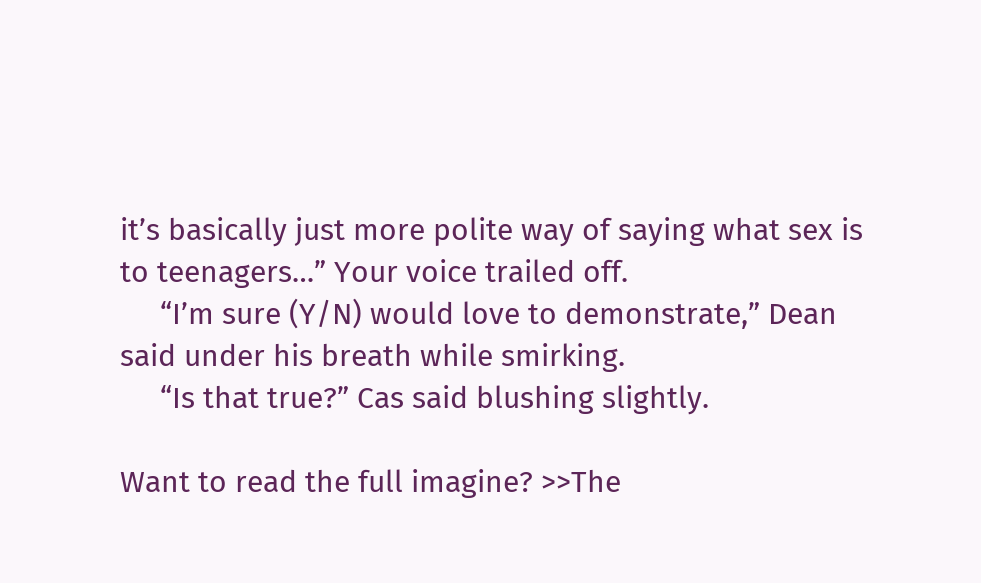it’s basically just more polite way of saying what sex is to teenagers…” Your voice trailed off.
     “I’m sure (Y/N) would love to demonstrate,” Dean said under his breath while smirking.
     “Is that true?” Cas said blushing slightly.

Want to read the full imagine? >>The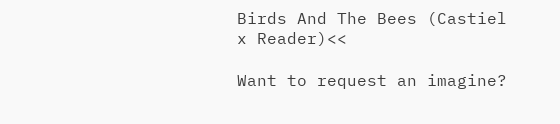Birds And The Bees (Castiel x Reader)<<

Want to request an imagine?